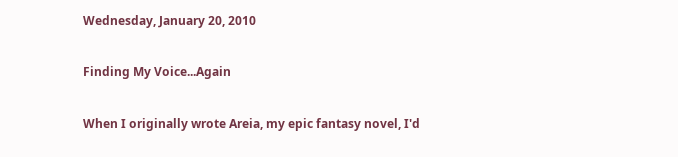Wednesday, January 20, 2010

Finding My Voice...Again

When I originally wrote Areia, my epic fantasy novel, I'd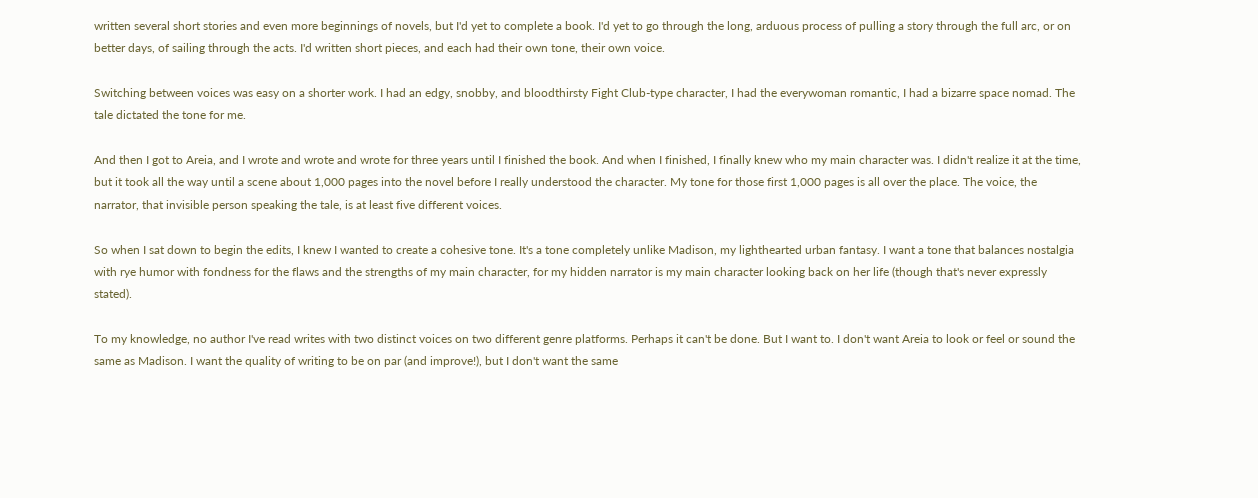written several short stories and even more beginnings of novels, but I'd yet to complete a book. I'd yet to go through the long, arduous process of pulling a story through the full arc, or on better days, of sailing through the acts. I'd written short pieces, and each had their own tone, their own voice.

Switching between voices was easy on a shorter work. I had an edgy, snobby, and bloodthirsty Fight Club-type character, I had the everywoman romantic, I had a bizarre space nomad. The tale dictated the tone for me.

And then I got to Areia, and I wrote and wrote and wrote for three years until I finished the book. And when I finished, I finally knew who my main character was. I didn't realize it at the time, but it took all the way until a scene about 1,000 pages into the novel before I really understood the character. My tone for those first 1,000 pages is all over the place. The voice, the narrator, that invisible person speaking the tale, is at least five different voices.

So when I sat down to begin the edits, I knew I wanted to create a cohesive tone. It's a tone completely unlike Madison, my lighthearted urban fantasy. I want a tone that balances nostalgia with rye humor with fondness for the flaws and the strengths of my main character, for my hidden narrator is my main character looking back on her life (though that's never expressly stated).

To my knowledge, no author I've read writes with two distinct voices on two different genre platforms. Perhaps it can't be done. But I want to. I don't want Areia to look or feel or sound the same as Madison. I want the quality of writing to be on par (and improve!), but I don't want the same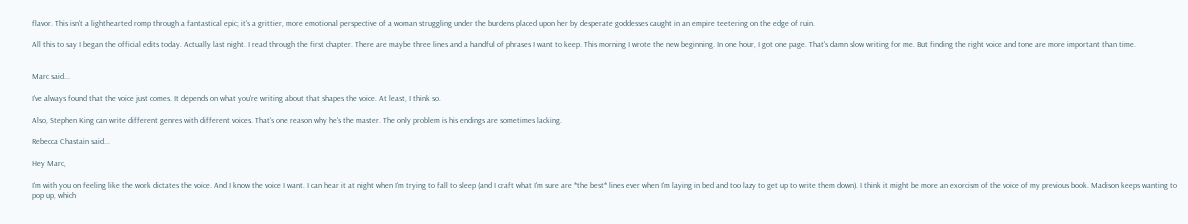flavor. This isn't a lighthearted romp through a fantastical epic; it's a grittier, more emotional perspective of a woman struggling under the burdens placed upon her by desperate goddesses caught in an empire teetering on the edge of ruin.

All this to say I began the official edits today. Actually last night. I read through the first chapter. There are maybe three lines and a handful of phrases I want to keep. This morning I wrote the new beginning. In one hour, I got one page. That's damn slow writing for me. But finding the right voice and tone are more important than time.


Marc said...

I've always found that the voice just comes. It depends on what you're writing about that shapes the voice. At least, I think so.

Also, Stephen King can write different genres with different voices. That's one reason why he's the master. The only problem is his endings are sometimes lacking.

Rebecca Chastain said...

Hey Marc,

I'm with you on feeling like the work dictates the voice. And I know the voice I want. I can hear it at night when I'm trying to fall to sleep (and I craft what I'm sure are *the best* lines ever when I'm laying in bed and too lazy to get up to write them down). I think it might be more an exorcism of the voice of my previous book. Madison keeps wanting to pop up, which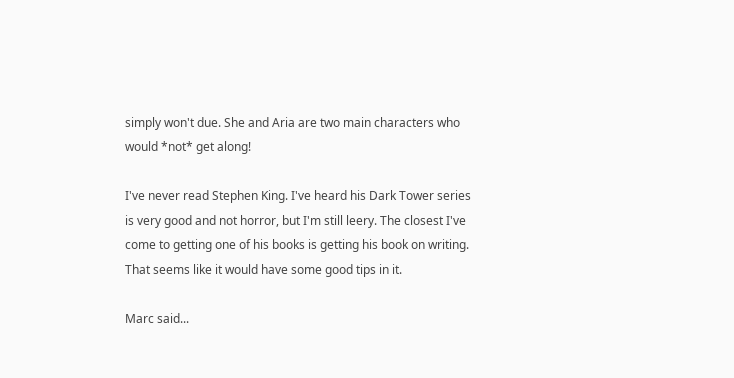simply won't due. She and Aria are two main characters who would *not* get along!

I've never read Stephen King. I've heard his Dark Tower series is very good and not horror, but I'm still leery. The closest I've come to getting one of his books is getting his book on writing. That seems like it would have some good tips in it.

Marc said...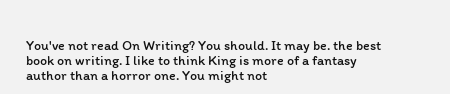You've not read On Writing? You should. It may be. the best book on writing. I like to think King is more of a fantasy author than a horror one. You might not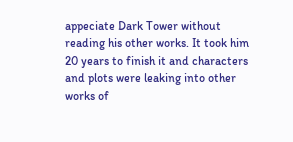appeciate Dark Tower without reading his other works. It took him 20 years to finish it and characters and plots were leaking into other works of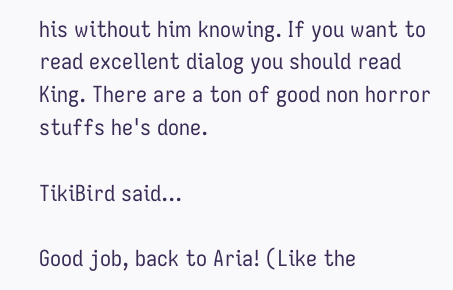his without him knowing. If you want to read excellent dialog you should read King. There are a ton of good non horror stuffs he's done.

TikiBird said...

Good job, back to Aria! (Like the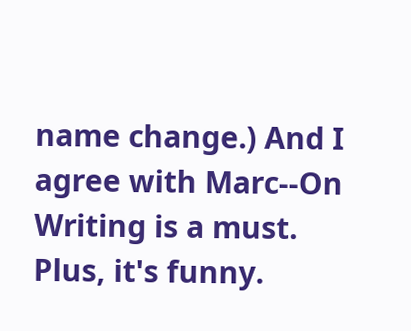name change.) And I agree with Marc--On Writing is a must. Plus, it's funny.